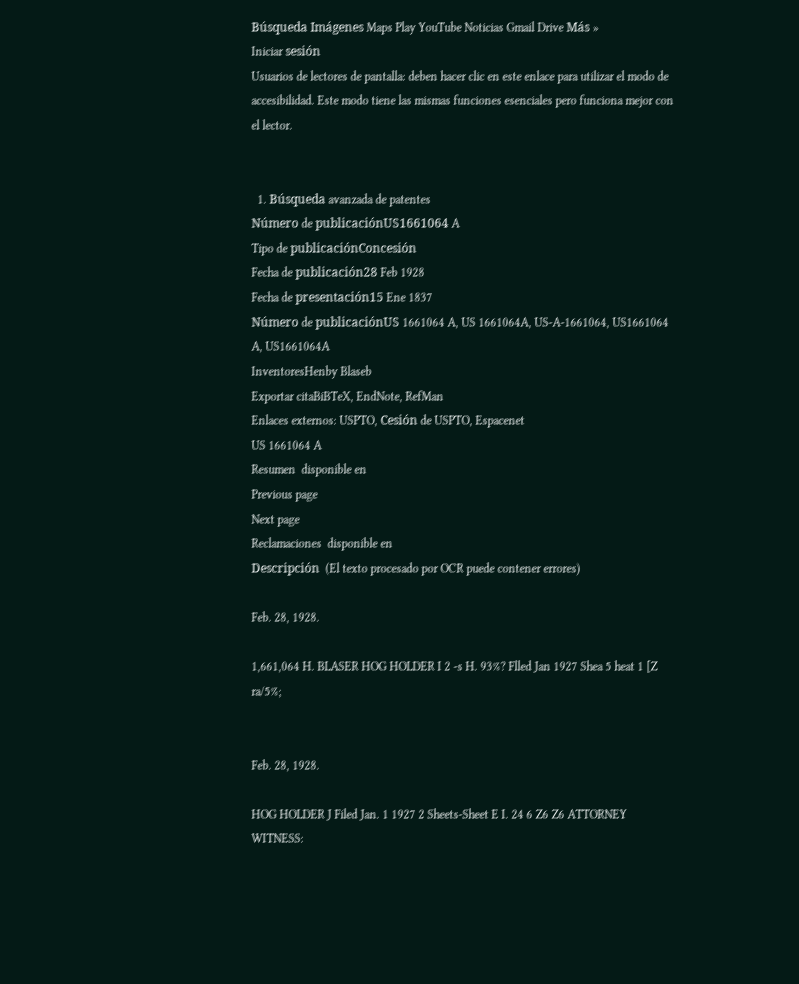Búsqueda Imágenes Maps Play YouTube Noticias Gmail Drive Más »
Iniciar sesión
Usuarios de lectores de pantalla: deben hacer clic en este enlace para utilizar el modo de accesibilidad. Este modo tiene las mismas funciones esenciales pero funciona mejor con el lector.


  1. Búsqueda avanzada de patentes
Número de publicaciónUS1661064 A
Tipo de publicaciónConcesión
Fecha de publicación28 Feb 1928
Fecha de presentación15 Ene 1837
Número de publicaciónUS 1661064 A, US 1661064A, US-A-1661064, US1661064 A, US1661064A
InventoresHenby Blaseb
Exportar citaBiBTeX, EndNote, RefMan
Enlaces externos: USPTO, Cesión de USPTO, Espacenet
US 1661064 A
Resumen  disponible en
Previous page
Next page
Reclamaciones  disponible en
Descripción  (El texto procesado por OCR puede contener errores)

Feb. 28, 1928.

1,661,064 H. BLASER HOG HOLDER I 2 -s H. 93%? Flled Jan 1927 Shea 5 heat 1 [Z ra/5%;


Feb. 28, 1928.

HOG HOLDER J Filed Jan. 1 1927 2 Sheets-Sheet E I. 24 6 Z6 Z6 ATTORNEY WITNESS: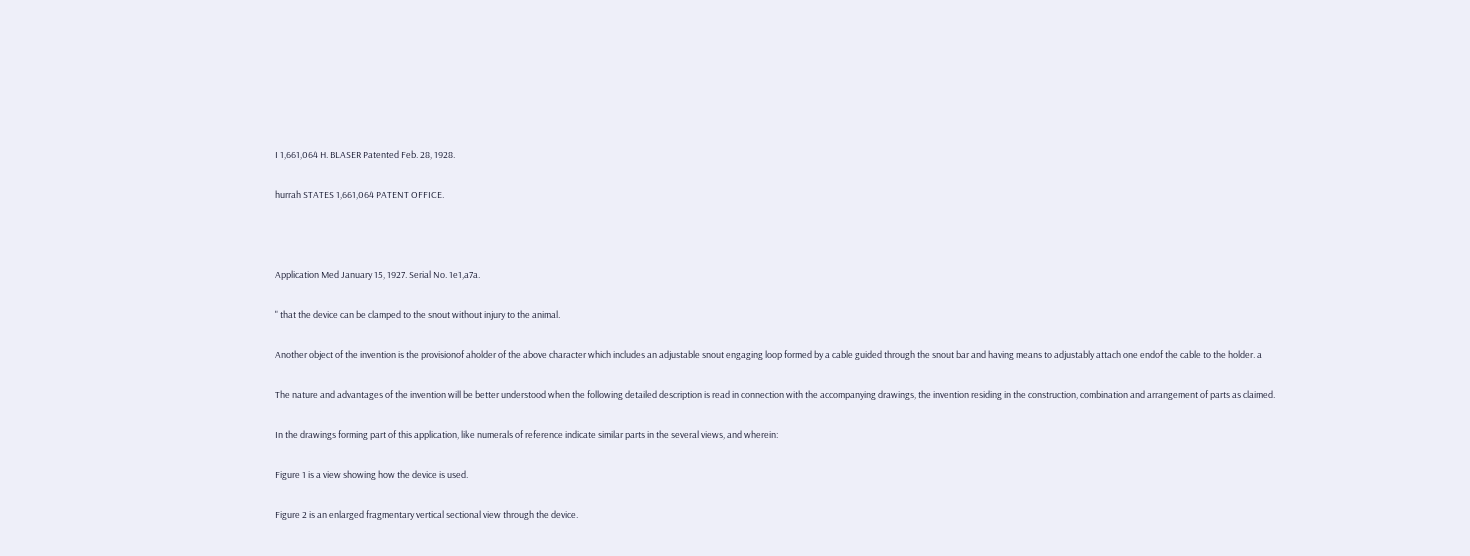I 1,661,064 H. BLASER Patented Feb. 28, 1928.

hurrah STATES 1,661,064 PATENT OFFICE.



Application Med January 15, 1927. Serial No. 1e1,a7a.

" that the device can be clamped to the snout without injury to the animal.

Another object of the invention is the provisionof aholder of the above character which includes an adjustable snout engaging loop formed by a cable guided through the snout bar and having means to adjustably attach one endof the cable to the holder. a

The nature and advantages of the invention will be better understood when the following detailed description is read in connection with the accompanying drawings, the invention residing in the construction, combination and arrangement of parts as claimed.

In the drawings forming part of this application, like numerals of reference indicate similar parts in the several views, and wherein:

Figure 1 is a view showing how the device is used.

Figure 2 is an enlarged fragmentary vertical sectional view through the device.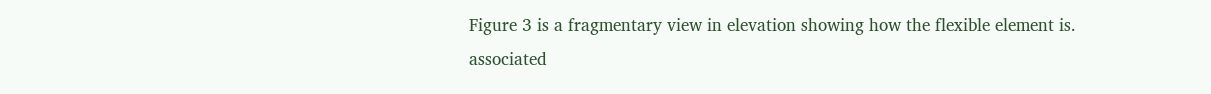Figure 3 is a fragmentary view in elevation showing how the flexible element is. associated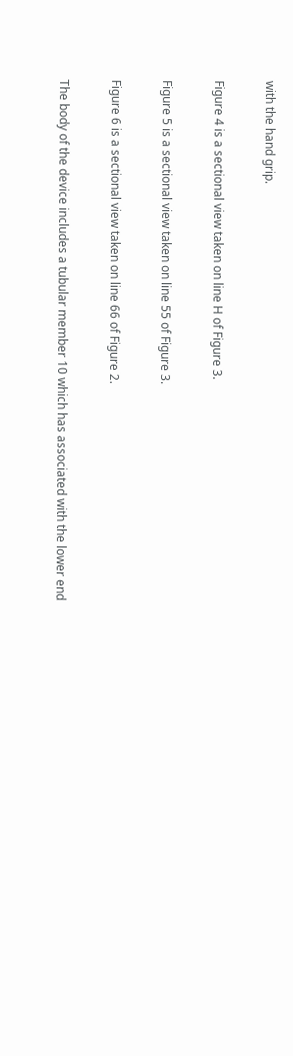with the hand grip.

Figure 4 is a sectional view taken on line H of Figure 3.

Figure 5 is a sectional view taken on line 55 of Figure 3.

Figure 6 is a sectional view taken on line 66 of Figure 2.

The body of the device includes a tubular member 10 which has associated with the lower end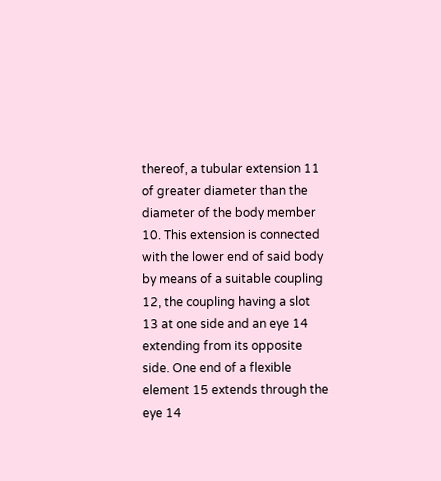thereof, a tubular extension 11 of greater diameter than the diameter of the body member 10. This extension is connected with the lower end of said body by means of a suitable coupling 12, the coupling having a slot 13 at one side and an eye 14 extending from its opposite side. One end of a flexible element 15 extends through the eye 14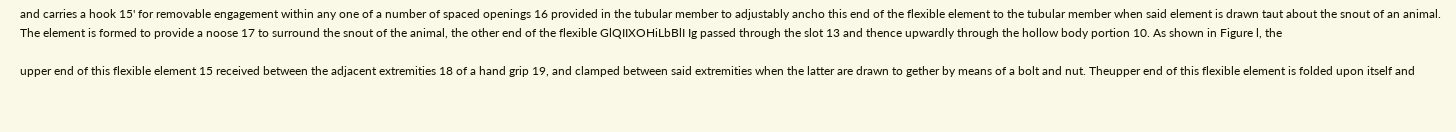and carries a hook 15' for removable engagement within any one of a number of spaced openings 16 provided in the tubular member to adjustably ancho this end of the flexible element to the tubular member when said element is drawn taut about the snout of an animal. The element is formed to provide a noose 17 to surround the snout of the animal, the other end of the flexible GlQIIXOHiLbBlI Ig passed through the slot 13 and thence upwardly through the hollow body portion 10. As shown in Figure l, the

upper end of this flexible element 15 received between the adjacent extremities 18 of a hand grip 19, and clamped between said extremities when the latter are drawn to gether by means of a bolt and nut. Theupper end of this flexible element is folded upon itself and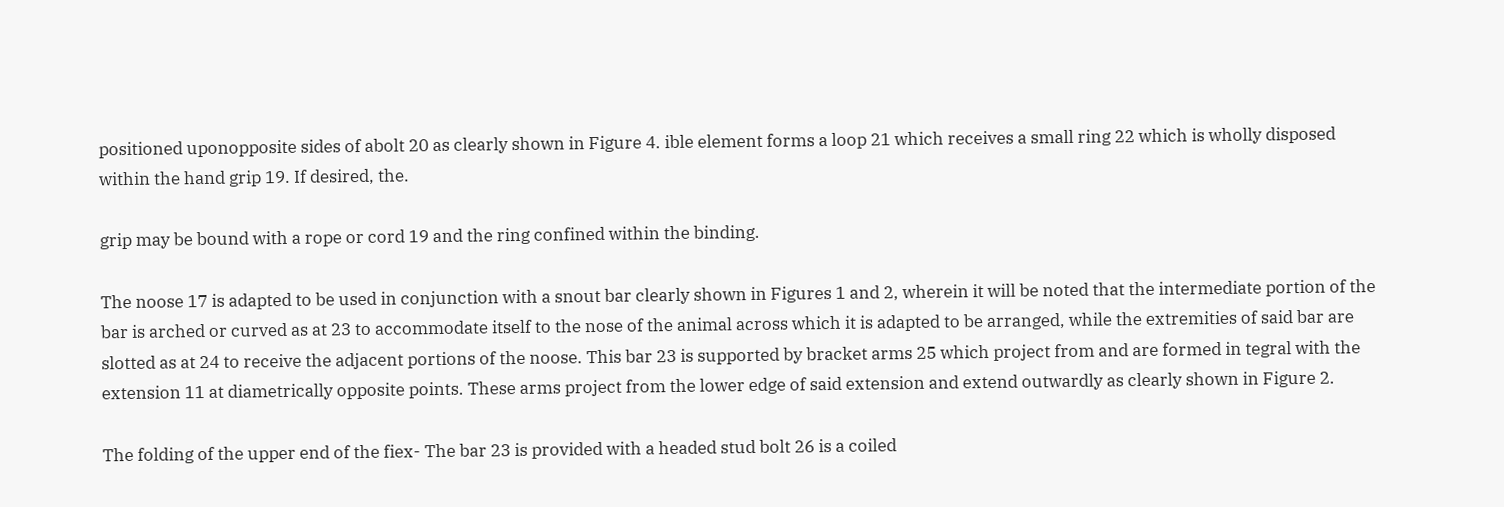positioned uponopposite sides of abolt 20 as clearly shown in Figure 4. ible element forms a loop 21 which receives a small ring 22 which is wholly disposed within the hand grip 19. If desired, the.

grip may be bound with a rope or cord 19 and the ring confined within the binding.

The noose 17 is adapted to be used in conjunction with a snout bar clearly shown in Figures 1 and 2, wherein it will be noted that the intermediate portion of the bar is arched or curved as at 23 to accommodate itself to the nose of the animal across which it is adapted to be arranged, while the extremities of said bar are slotted as at 24 to receive the adjacent portions of the noose. This bar 23 is supported by bracket arms 25 which project from and are formed in tegral with the extension 11 at diametrically opposite points. These arms project from the lower edge of said extension and extend outwardly as clearly shown in Figure 2.

The folding of the upper end of the fiex- The bar 23 is provided with a headed stud bolt 26 is a coiled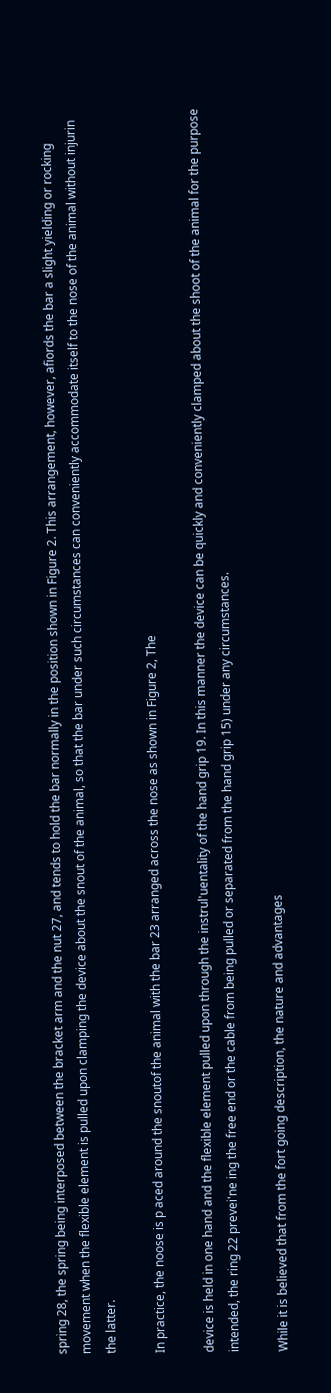spring 28, the spring being interposed between the bracket arm and the nut 27, and tends to hold the bar normally in the position shown in Figure 2. This arrangement, however, afiords the bar a slight yielding or rocking movement when the flexible element is pulled upon clamping the device about the snout of the animal, so that the bar under such circumstances can conveniently accommodate itself to the nose of the animal without injurin the latter.

In practice, the noose is p aced around the snoutof the animal with the bar 23 arranged across the nose as shown in Figure 2, The

device is held in one hand and the flexible element pulled upon through the instrul'uentality of the hand grip 19. In this manner the device can be quickly and conveniently clamped about the shoot of the animal for the purpose intended, the ring 22 prevei'ne ing the free end or the cable from being pulled or separated from the hand grip 15) under any circumstances.

While it is believed that from the fort going description, the nature and advantages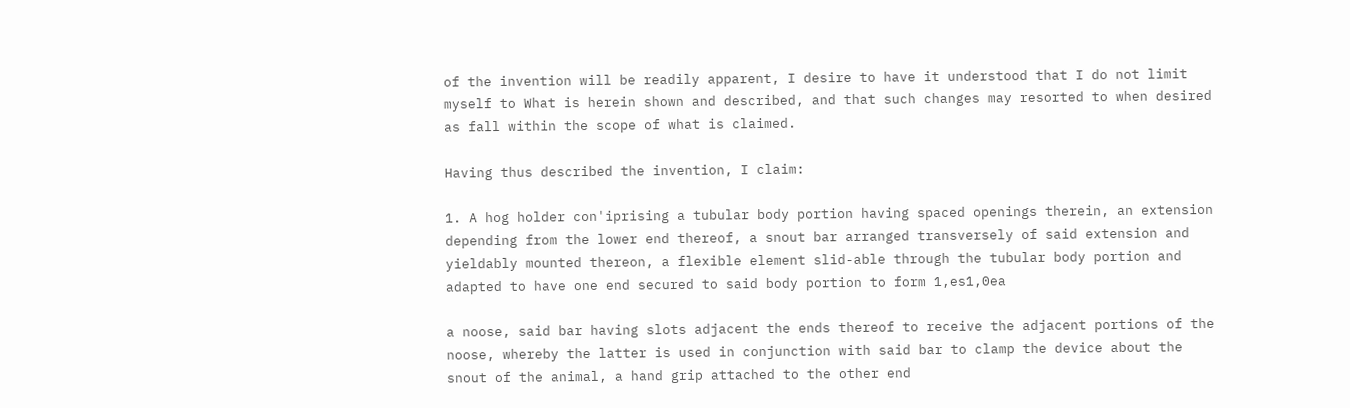of the invention will be readily apparent, I desire to have it understood that I do not limit myself to What is herein shown and described, and that such changes may resorted to when desired as fall within the scope of what is claimed.

Having thus described the invention, I claim:

1. A hog holder con'iprising a tubular body portion having spaced openings therein, an extension depending from the lower end thereof, a snout bar arranged transversely of said extension and yieldably mounted thereon, a flexible element slid-able through the tubular body portion and adapted to have one end secured to said body portion to form 1,es1,0ea

a noose, said bar having slots adjacent the ends thereof to receive the adjacent portions of the noose, whereby the latter is used in conjunction with said bar to clamp the device about the snout of the animal, a hand grip attached to the other end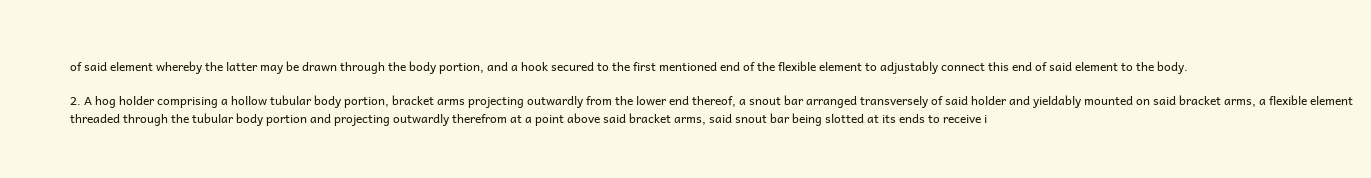of said element whereby the latter may be drawn through the body portion, and a hook secured to the first mentioned end of the flexible element to adjustably connect this end of said element to the body.

2. A hog holder comprising a hollow tubular body portion, bracket arms projecting outwardly from the lower end thereof, a snout bar arranged transversely of said holder and yieldably mounted on said bracket arms, a flexible element threaded through the tubular body portion and projecting outwardly therefrom at a point above said bracket arms, said snout bar being slotted at its ends to receive i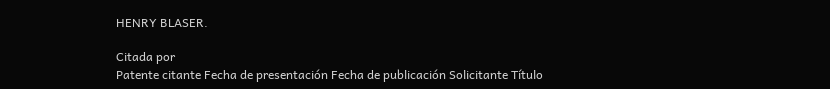HENRY BLASER.

Citada por
Patente citante Fecha de presentación Fecha de publicación Solicitante Título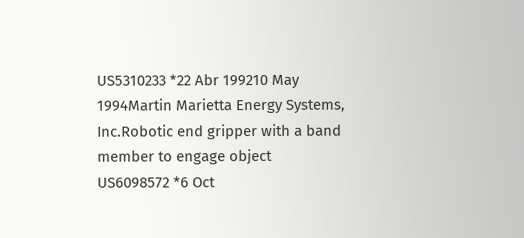US5310233 *22 Abr 199210 May 1994Martin Marietta Energy Systems, Inc.Robotic end gripper with a band member to engage object
US6098572 *6 Oct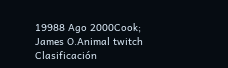19988 Ago 2000Cook; James O.Animal twitch
Clasificación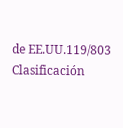de EE.UU.119/803
Clasificación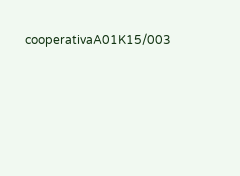cooperativaA01K15/003